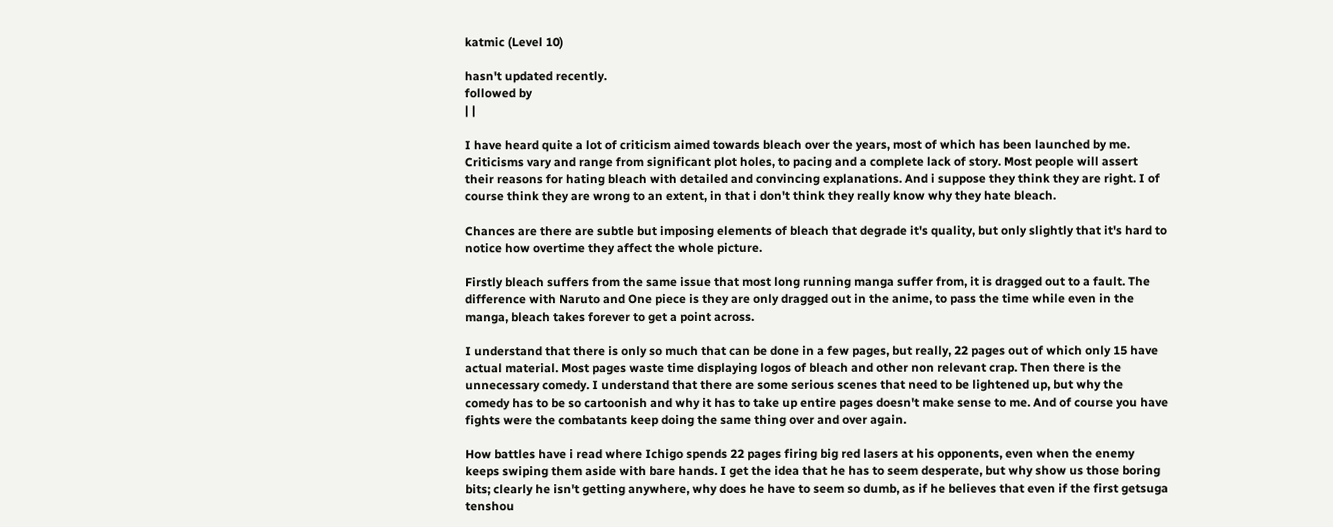katmic (Level 10)

hasn't updated recently.
followed by
| |

I have heard quite a lot of criticism aimed towards bleach over the years, most of which has been launched by me. Criticisms vary and range from significant plot holes, to pacing and a complete lack of story. Most people will assert their reasons for hating bleach with detailed and convincing explanations. And i suppose they think they are right. I of course think they are wrong to an extent, in that i don't think they really know why they hate bleach.

Chances are there are subtle but imposing elements of bleach that degrade it's quality, but only slightly that it's hard to notice how overtime they affect the whole picture.

Firstly bleach suffers from the same issue that most long running manga suffer from, it is dragged out to a fault. The difference with Naruto and One piece is they are only dragged out in the anime, to pass the time while even in the manga, bleach takes forever to get a point across.

I understand that there is only so much that can be done in a few pages, but really, 22 pages out of which only 15 have actual material. Most pages waste time displaying logos of bleach and other non relevant crap. Then there is the unnecessary comedy. I understand that there are some serious scenes that need to be lightened up, but why the comedy has to be so cartoonish and why it has to take up entire pages doesn't make sense to me. And of course you have fights were the combatants keep doing the same thing over and over again.

How battles have i read where Ichigo spends 22 pages firing big red lasers at his opponents, even when the enemy keeps swiping them aside with bare hands. I get the idea that he has to seem desperate, but why show us those boring bits; clearly he isn't getting anywhere, why does he have to seem so dumb, as if he believes that even if the first getsuga tenshou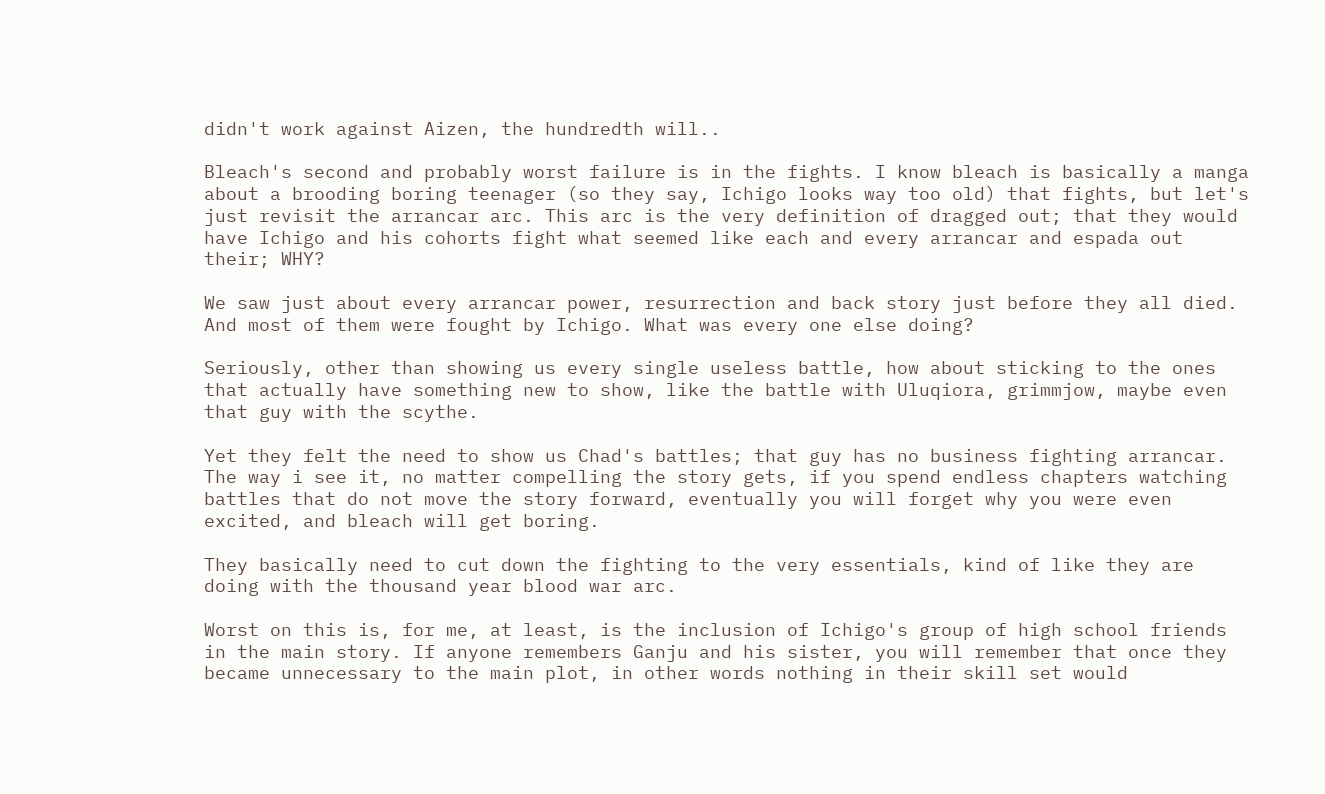didn't work against Aizen, the hundredth will..

Bleach's second and probably worst failure is in the fights. I know bleach is basically a manga about a brooding boring teenager (so they say, Ichigo looks way too old) that fights, but let's just revisit the arrancar arc. This arc is the very definition of dragged out; that they would have Ichigo and his cohorts fight what seemed like each and every arrancar and espada out their; WHY?

We saw just about every arrancar power, resurrection and back story just before they all died. And most of them were fought by Ichigo. What was every one else doing?

Seriously, other than showing us every single useless battle, how about sticking to the ones that actually have something new to show, like the battle with Uluqiora, grimmjow, maybe even that guy with the scythe.

Yet they felt the need to show us Chad's battles; that guy has no business fighting arrancar. The way i see it, no matter compelling the story gets, if you spend endless chapters watching battles that do not move the story forward, eventually you will forget why you were even excited, and bleach will get boring.

They basically need to cut down the fighting to the very essentials, kind of like they are doing with the thousand year blood war arc.

Worst on this is, for me, at least, is the inclusion of Ichigo's group of high school friends in the main story. If anyone remembers Ganju and his sister, you will remember that once they became unnecessary to the main plot, in other words nothing in their skill set would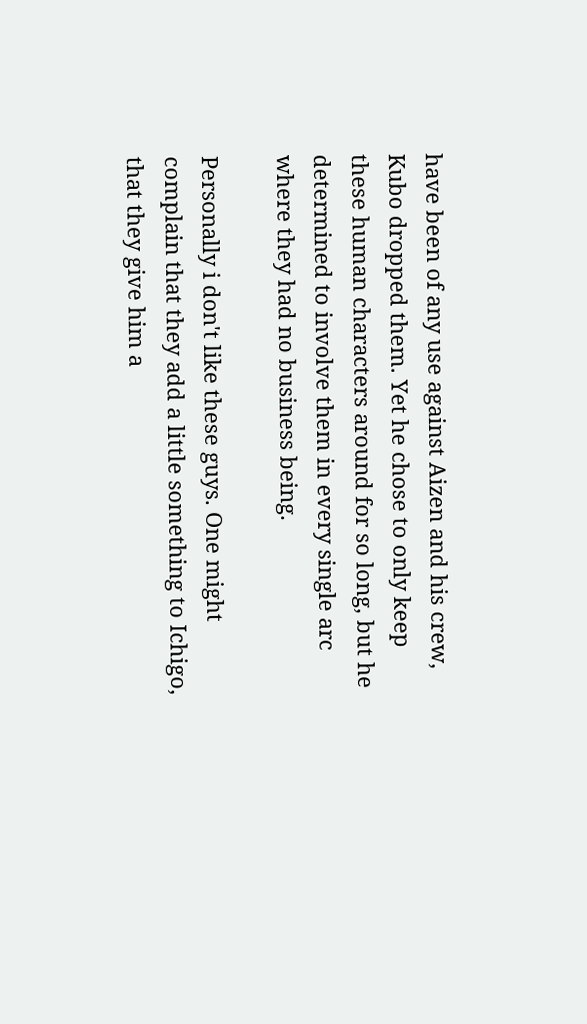have been of any use against Aizen and his crew, Kubo dropped them. Yet he chose to only keep these human characters around for so long, but he determined to involve them in every single arc where they had no business being.

Personally i don't like these guys. One might complain that they add a little something to Ichigo, that they give him a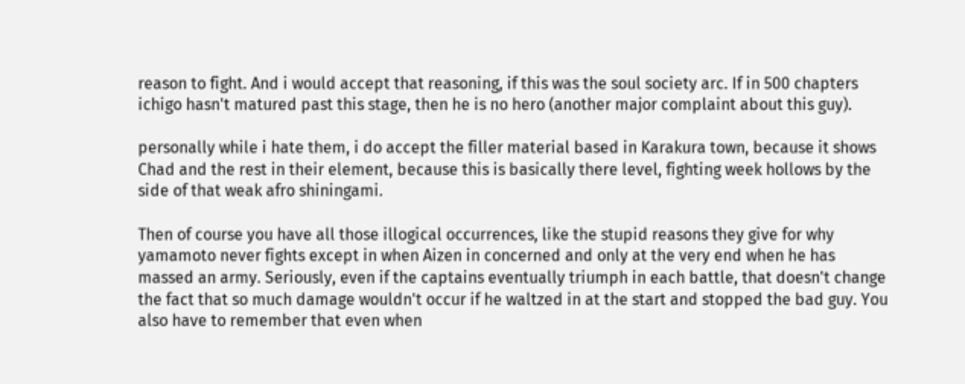reason to fight. And i would accept that reasoning, if this was the soul society arc. If in 500 chapters ichigo hasn't matured past this stage, then he is no hero (another major complaint about this guy).

personally while i hate them, i do accept the filler material based in Karakura town, because it shows Chad and the rest in their element, because this is basically there level, fighting week hollows by the side of that weak afro shiningami.

Then of course you have all those illogical occurrences, like the stupid reasons they give for why yamamoto never fights except in when Aizen in concerned and only at the very end when he has massed an army. Seriously, even if the captains eventually triumph in each battle, that doesn't change the fact that so much damage wouldn't occur if he waltzed in at the start and stopped the bad guy. You also have to remember that even when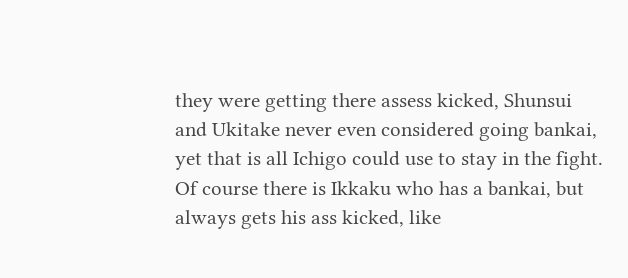they were getting there assess kicked, Shunsui and Ukitake never even considered going bankai, yet that is all Ichigo could use to stay in the fight. Of course there is Ikkaku who has a bankai, but always gets his ass kicked, like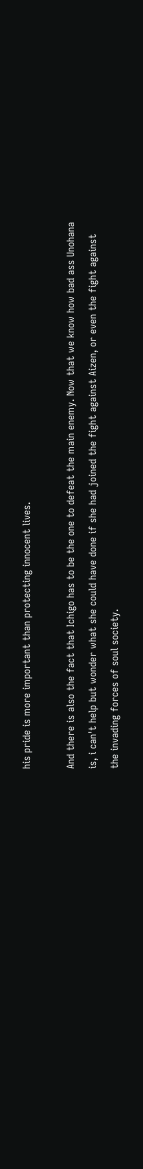his pride is more important than protecting innocent lives.

And there is also the fact that Ichigo has to be the one to defeat the main enemy. Now that we know how bad ass Unohana is, i can't help but wonder what she could have done if she had joined the fight against Aizen, or even the fight against the invading forces of soul society.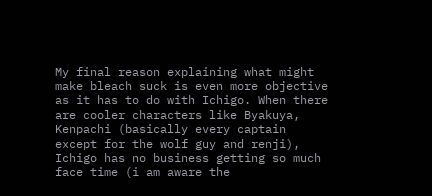My final reason explaining what might make bleach suck is even more objective as it has to do with Ichigo. When there are cooler characters like Byakuya, Kenpachi (basically every captain except for the wolf guy and renji), Ichigo has no business getting so much face time (i am aware the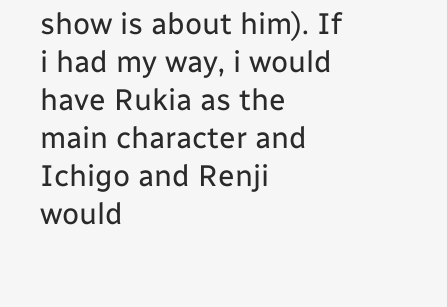show is about him). If i had my way, i would have Rukia as the main character and Ichigo and Renji would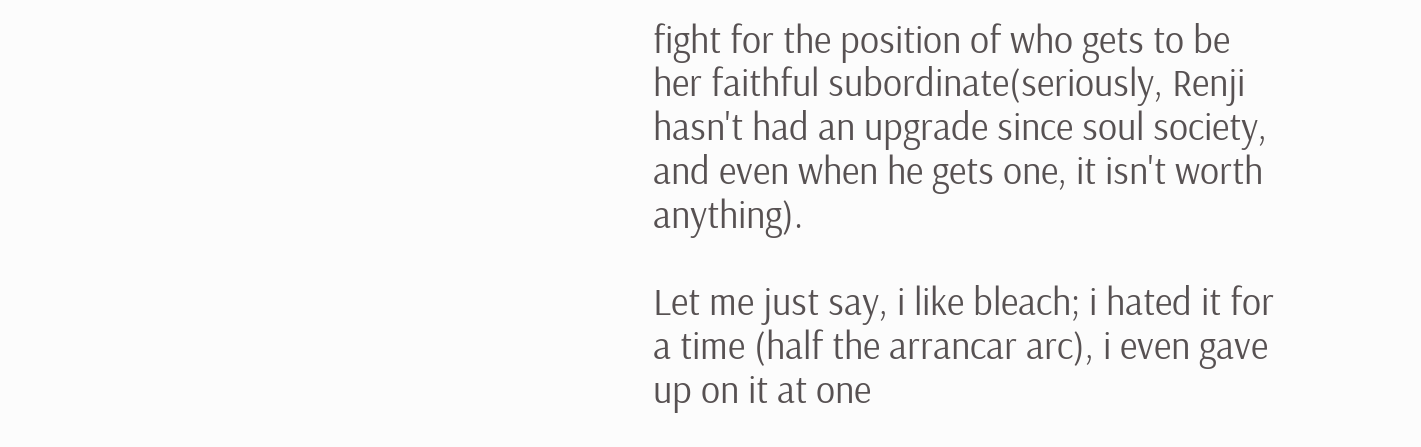fight for the position of who gets to be her faithful subordinate(seriously, Renji hasn't had an upgrade since soul society, and even when he gets one, it isn't worth anything).

Let me just say, i like bleach; i hated it for a time (half the arrancar arc), i even gave up on it at one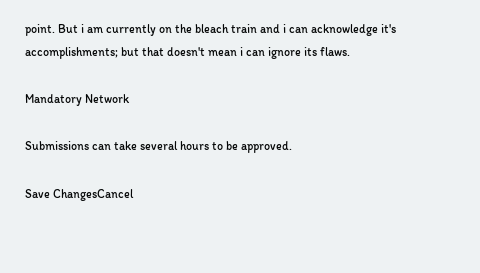point. But i am currently on the bleach train and i can acknowledge it's accomplishments; but that doesn't mean i can ignore its flaws.

Mandatory Network

Submissions can take several hours to be approved.

Save ChangesCancel